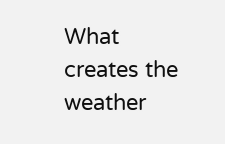What creates the weather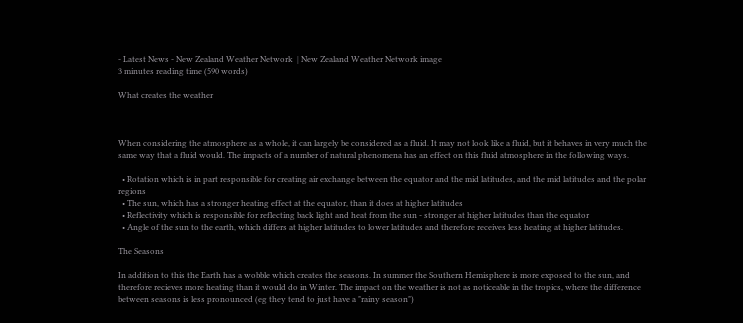- Latest News - New Zealand Weather Network  | New Zealand Weather Network image
3 minutes reading time (590 words)

What creates the weather



When considering the atmosphere as a whole, it can largely be considered as a fluid. It may not look like a fluid, but it behaves in very much the same way that a fluid would. The impacts of a number of natural phenomena has an effect on this fluid atmosphere in the following ways.

  • Rotation which is in part responsible for creating air exchange between the equator and the mid latitudes, and the mid latitudes and the polar regions
  • The sun, which has a stronger heating effect at the equator, than it does at higher latitudes
  • Reflectivity which is responsible for reflecting back light and heat from the sun - stronger at higher latitudes than the equator
  • Angle of the sun to the earth, which differs at higher latitudes to lower latitudes and therefore receives less heating at higher latitudes.

The Seasons

In addition to this the Earth has a wobble which creates the seasons. In summer the Southern Hemisphere is more exposed to the sun, and therefore recieves more heating than it would do in Winter. The impact on the weather is not as noticeable in the tropics, where the difference between seasons is less pronounced (eg they tend to just have a "rainy season")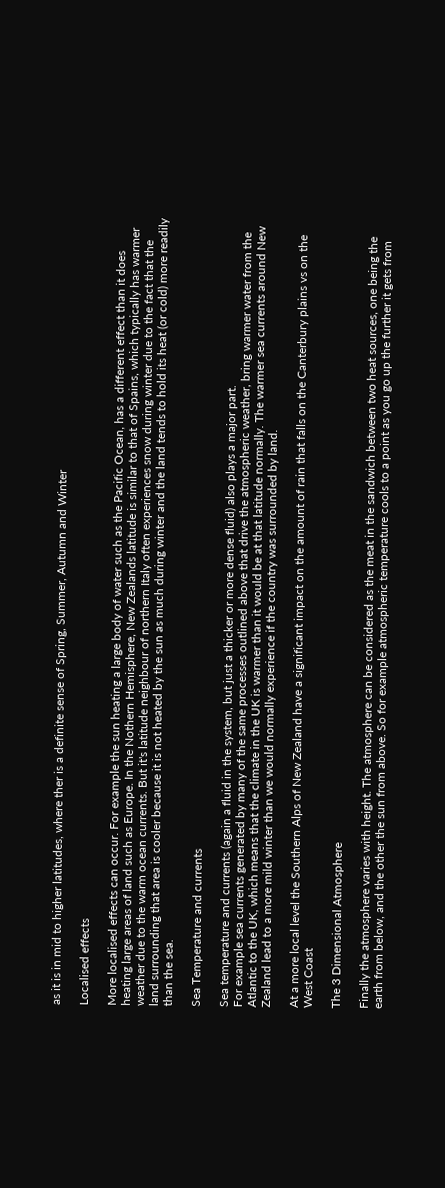as it is in mid to higher latitudes, where ther is a definite sense of Spring, Summer, Autumn and Winter

Localised effects

More localised effects can occur. For example the sun heating a large body of water such as the Pacific Ocean, has a different effect than it does heating large areas of land such as Europe. In the Nothern Hemisphere, New Zealands latitude is similar to that of Spains, which typically has warmer weather due to the warm ocean currents. But it's latitude neighbour of northern Italy often experiences snow during winter due to the fact that the land surrounding that area is cooler because it is not heated by the sun as much during winter and the land tends to hold its heat (or cold) more readily than the sea.

Sea Temperature and currents

Sea temperature and currents (again a fluid in the system, but just a thicker or more dense fluid) also plays a major part.
For example sea currents generated by many of the same processes outlined above that drive the atmospheric weather, bring warmer water from the Atlantic to the UK, which means that the climate in the UK is warmer than it would be at that latitude normally. The warmer sea currents around New Zealand lead to a more mild winter than we would normally experience if the country was surrounded by land.

At a more local level the Southern Alps of New Zealand have a significant impact on the amount of rain that falls on the Canterbury plains vs on the West Coast

The 3 Dimensional Atmosphere

Finally the atmosphere varies with height. The atmosphere can be considered as the meat in the sandwich between two heat sources, one being the earth from below, and the other the sun from above. So for example atmospheric temperature cools to a point as you go up the further it gets from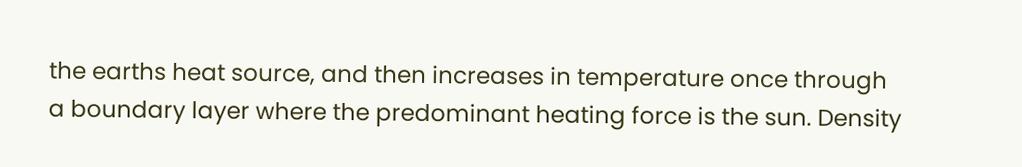the earths heat source, and then increases in temperature once through a boundary layer where the predominant heating force is the sun. Density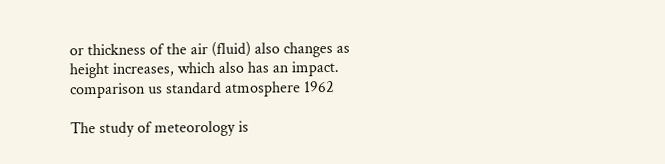or thickness of the air (fluid) also changes as height increases, which also has an impact.
comparison us standard atmosphere 1962

The study of meteorology is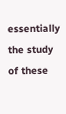essentially the study of these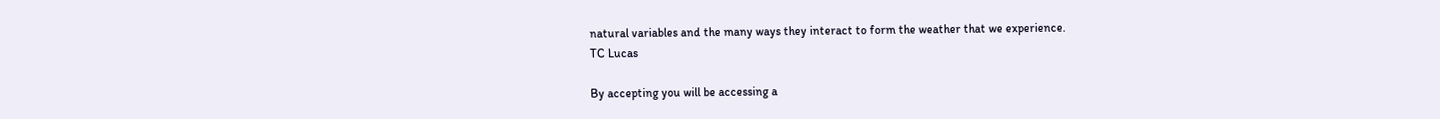natural variables and the many ways they interact to form the weather that we experience.
TC Lucas

By accepting you will be accessing a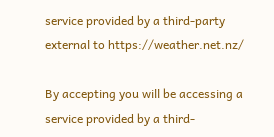service provided by a third-party external to https://weather.net.nz/

By accepting you will be accessing a service provided by a third-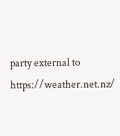party external to https://weather.net.nz/